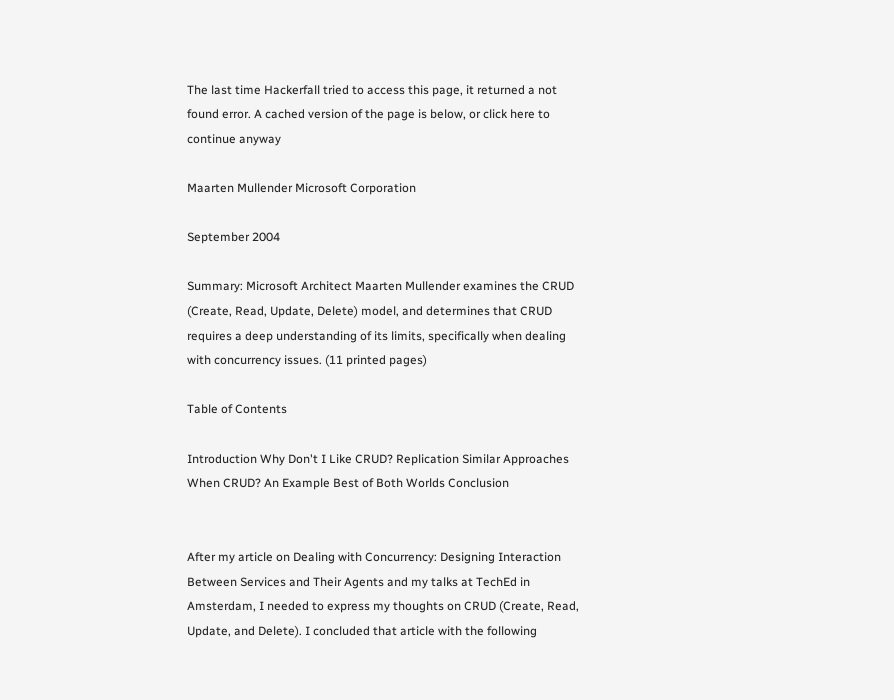The last time Hackerfall tried to access this page, it returned a not found error. A cached version of the page is below, or click here to continue anyway

Maarten Mullender Microsoft Corporation

September 2004

Summary: Microsoft Architect Maarten Mullender examines the CRUD (Create, Read, Update, Delete) model, and determines that CRUD requires a deep understanding of its limits, specifically when dealing with concurrency issues. (11 printed pages)

Table of Contents

Introduction Why Don't I Like CRUD? Replication Similar Approaches When CRUD? An Example Best of Both Worlds Conclusion


After my article on Dealing with Concurrency: Designing Interaction Between Services and Their Agents and my talks at TechEd in Amsterdam, I needed to express my thoughts on CRUD (Create, Read, Update, and Delete). I concluded that article with the following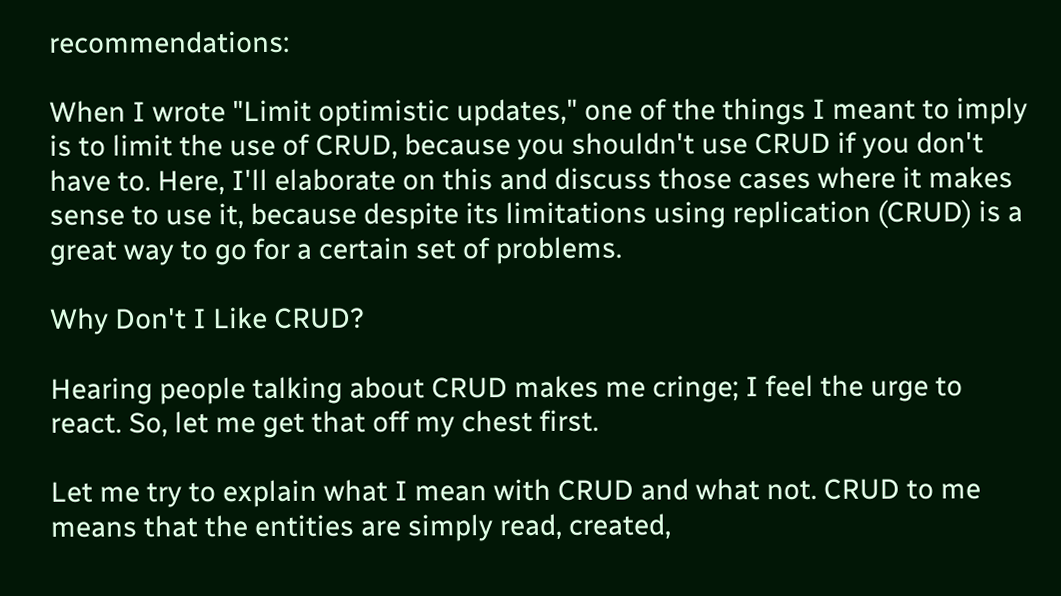recommendations:

When I wrote "Limit optimistic updates," one of the things I meant to imply is to limit the use of CRUD, because you shouldn't use CRUD if you don't have to. Here, I'll elaborate on this and discuss those cases where it makes sense to use it, because despite its limitations using replication (CRUD) is a great way to go for a certain set of problems.

Why Don't I Like CRUD?

Hearing people talking about CRUD makes me cringe; I feel the urge to react. So, let me get that off my chest first.

Let me try to explain what I mean with CRUD and what not. CRUD to me means that the entities are simply read, created,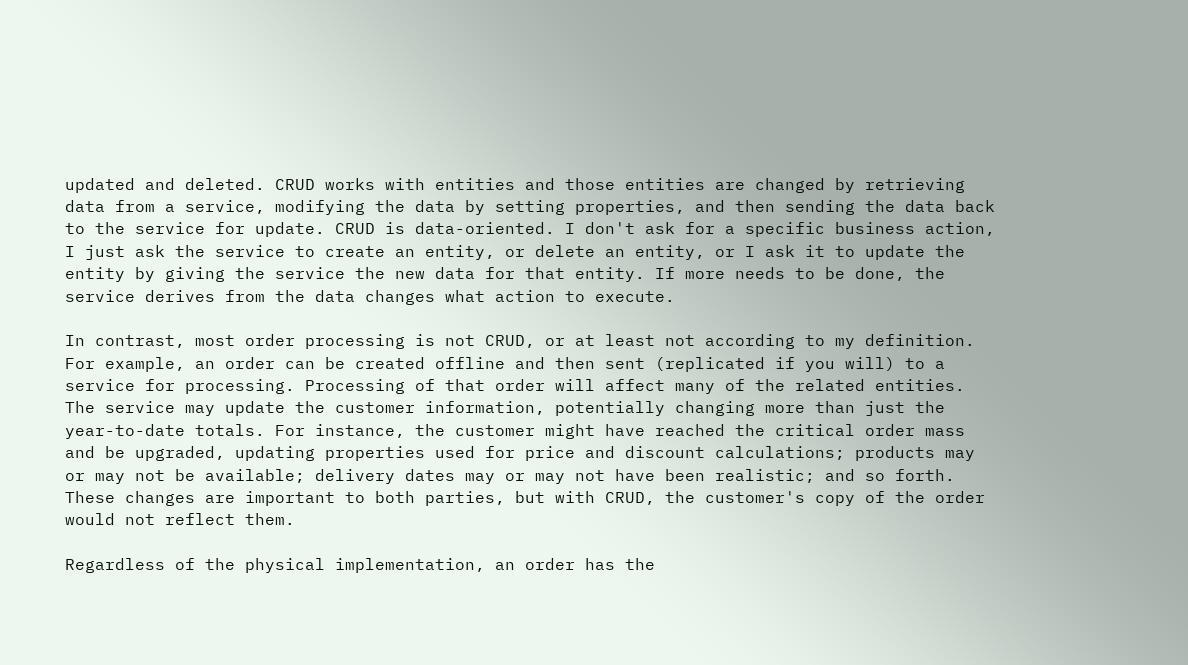updated and deleted. CRUD works with entities and those entities are changed by retrieving data from a service, modifying the data by setting properties, and then sending the data back to the service for update. CRUD is data-oriented. I don't ask for a specific business action, I just ask the service to create an entity, or delete an entity, or I ask it to update the entity by giving the service the new data for that entity. If more needs to be done, the service derives from the data changes what action to execute.

In contrast, most order processing is not CRUD, or at least not according to my definition. For example, an order can be created offline and then sent (replicated if you will) to a service for processing. Processing of that order will affect many of the related entities. The service may update the customer information, potentially changing more than just the year-to-date totals. For instance, the customer might have reached the critical order mass and be upgraded, updating properties used for price and discount calculations; products may or may not be available; delivery dates may or may not have been realistic; and so forth. These changes are important to both parties, but with CRUD, the customer's copy of the order would not reflect them.

Regardless of the physical implementation, an order has the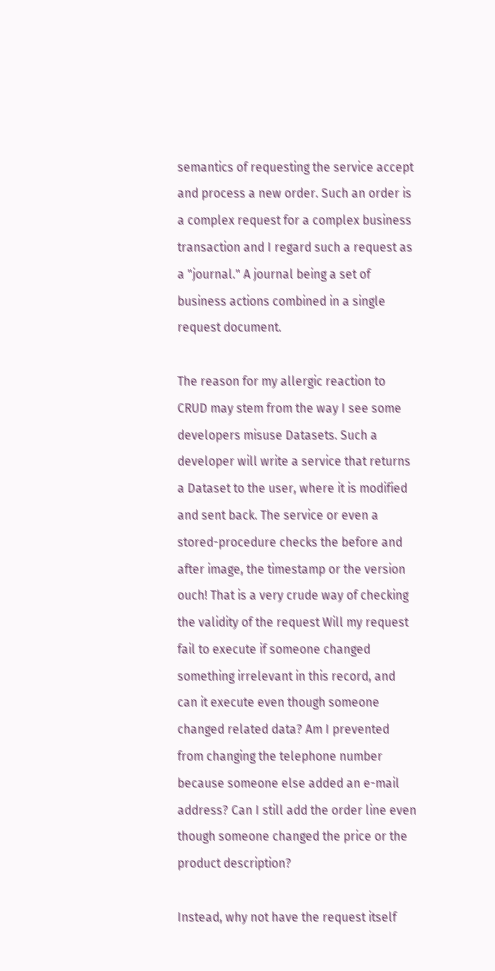semantics of requesting the service accept and process a new order. Such an order is a complex request for a complex business transaction and I regard such a request as a "journal." A journal being a set of business actions combined in a single request document.

The reason for my allergic reaction to CRUD may stem from the way I see some developers misuse Datasets. Such a developer will write a service that returns a Dataset to the user, where it is modified and sent back. The service or even a stored-procedure checks the before and after image, the timestamp or the version ouch! That is a very crude way of checking the validity of the request Will my request fail to execute if someone changed something irrelevant in this record, and can it execute even though someone changed related data? Am I prevented from changing the telephone number because someone else added an e-mail address? Can I still add the order line even though someone changed the price or the product description?

Instead, why not have the request itself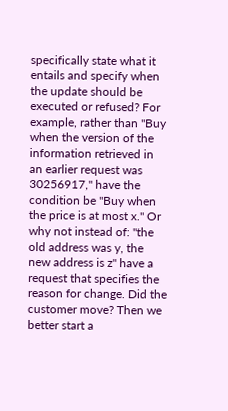specifically state what it entails and specify when the update should be executed or refused? For example, rather than "Buy when the version of the information retrieved in an earlier request was 30256917," have the condition be "Buy when the price is at most x." Or why not instead of: "the old address was y, the new address is z" have a request that specifies the reason for change. Did the customer move? Then we better start a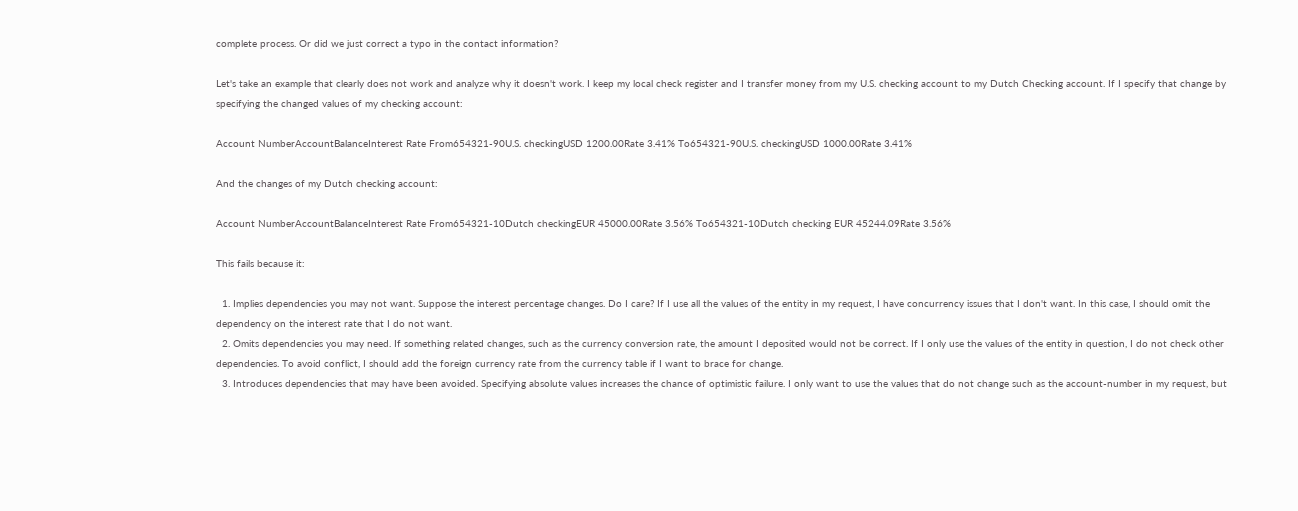complete process. Or did we just correct a typo in the contact information?

Let's take an example that clearly does not work and analyze why it doesn't work. I keep my local check register and I transfer money from my U.S. checking account to my Dutch Checking account. If I specify that change by specifying the changed values of my checking account:

Account NumberAccountBalanceInterest Rate From654321-90U.S. checkingUSD 1200.00Rate 3.41% To654321-90U.S. checkingUSD 1000.00Rate 3.41%

And the changes of my Dutch checking account:

Account NumberAccountBalanceInterest Rate From654321-10Dutch checkingEUR 45000.00Rate 3.56% To654321-10Dutch checking EUR 45244.09Rate 3.56%

This fails because it:

  1. Implies dependencies you may not want. Suppose the interest percentage changes. Do I care? If I use all the values of the entity in my request, I have concurrency issues that I don't want. In this case, I should omit the dependency on the interest rate that I do not want.
  2. Omits dependencies you may need. If something related changes, such as the currency conversion rate, the amount I deposited would not be correct. If I only use the values of the entity in question, I do not check other dependencies. To avoid conflict, I should add the foreign currency rate from the currency table if I want to brace for change.
  3. Introduces dependencies that may have been avoided. Specifying absolute values increases the chance of optimistic failure. I only want to use the values that do not change such as the account-number in my request, but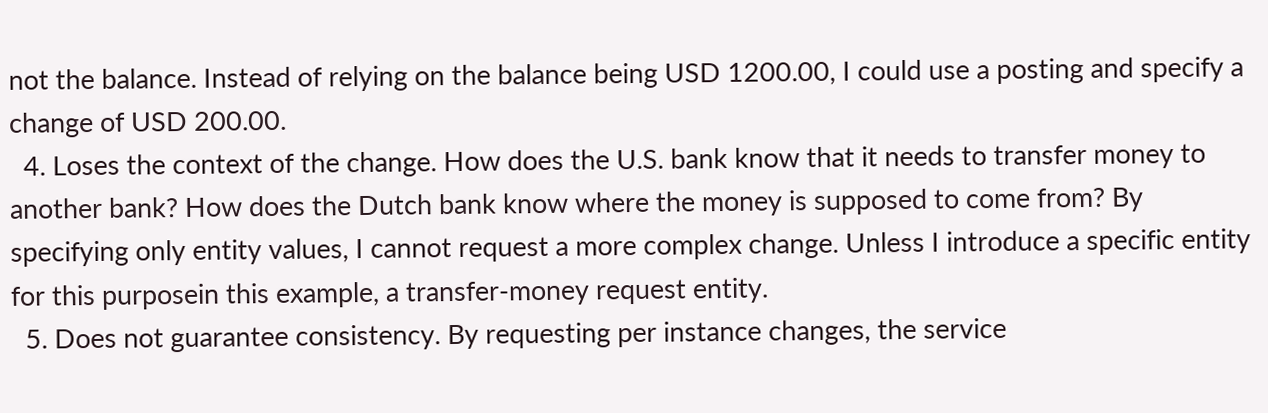not the balance. Instead of relying on the balance being USD 1200.00, I could use a posting and specify a change of USD 200.00.
  4. Loses the context of the change. How does the U.S. bank know that it needs to transfer money to another bank? How does the Dutch bank know where the money is supposed to come from? By specifying only entity values, I cannot request a more complex change. Unless I introduce a specific entity for this purposein this example, a transfer-money request entity.
  5. Does not guarantee consistency. By requesting per instance changes, the service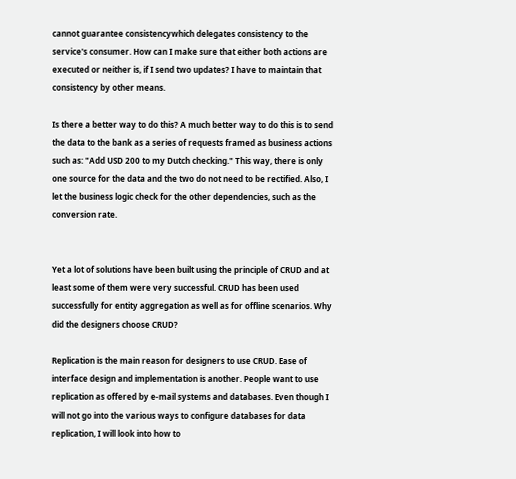cannot guarantee consistencywhich delegates consistency to the service's consumer. How can I make sure that either both actions are executed or neither is, if I send two updates? I have to maintain that consistency by other means.

Is there a better way to do this? A much better way to do this is to send the data to the bank as a series of requests framed as business actions such as: "Add USD 200 to my Dutch checking." This way, there is only one source for the data and the two do not need to be rectified. Also, I let the business logic check for the other dependencies, such as the conversion rate.


Yet a lot of solutions have been built using the principle of CRUD and at least some of them were very successful. CRUD has been used successfully for entity aggregation as well as for offline scenarios. Why did the designers choose CRUD?

Replication is the main reason for designers to use CRUD. Ease of interface design and implementation is another. People want to use replication as offered by e-mail systems and databases. Even though I will not go into the various ways to configure databases for data replication, I will look into how to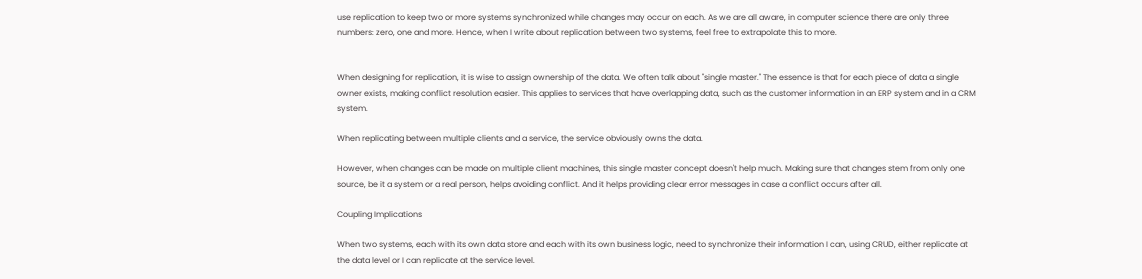use replication to keep two or more systems synchronized while changes may occur on each. As we are all aware, in computer science there are only three numbers: zero, one and more. Hence, when I write about replication between two systems, feel free to extrapolate this to more.


When designing for replication, it is wise to assign ownership of the data. We often talk about "single master." The essence is that for each piece of data a single owner exists, making conflict resolution easier. This applies to services that have overlapping data, such as the customer information in an ERP system and in a CRM system.

When replicating between multiple clients and a service, the service obviously owns the data.

However, when changes can be made on multiple client machines, this single master concept doesn't help much. Making sure that changes stem from only one source, be it a system or a real person, helps avoiding conflict. And it helps providing clear error messages in case a conflict occurs after all.

Coupling Implications

When two systems, each with its own data store and each with its own business logic, need to synchronize their information I can, using CRUD, either replicate at the data level or I can replicate at the service level.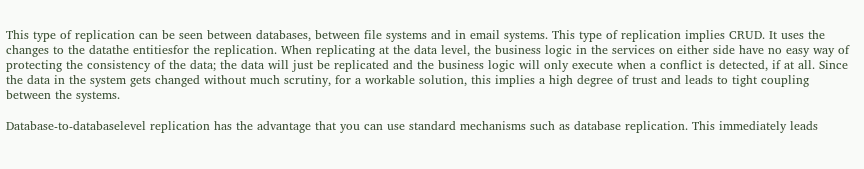This type of replication can be seen between databases, between file systems and in email systems. This type of replication implies CRUD. It uses the changes to the datathe entitiesfor the replication. When replicating at the data level, the business logic in the services on either side have no easy way of protecting the consistency of the data; the data will just be replicated and the business logic will only execute when a conflict is detected, if at all. Since the data in the system gets changed without much scrutiny, for a workable solution, this implies a high degree of trust and leads to tight coupling between the systems.

Database-to-databaselevel replication has the advantage that you can use standard mechanisms such as database replication. This immediately leads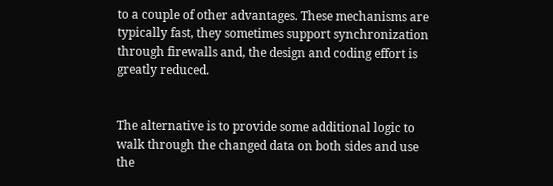to a couple of other advantages. These mechanisms are typically fast, they sometimes support synchronization through firewalls and, the design and coding effort is greatly reduced.


The alternative is to provide some additional logic to walk through the changed data on both sides and use the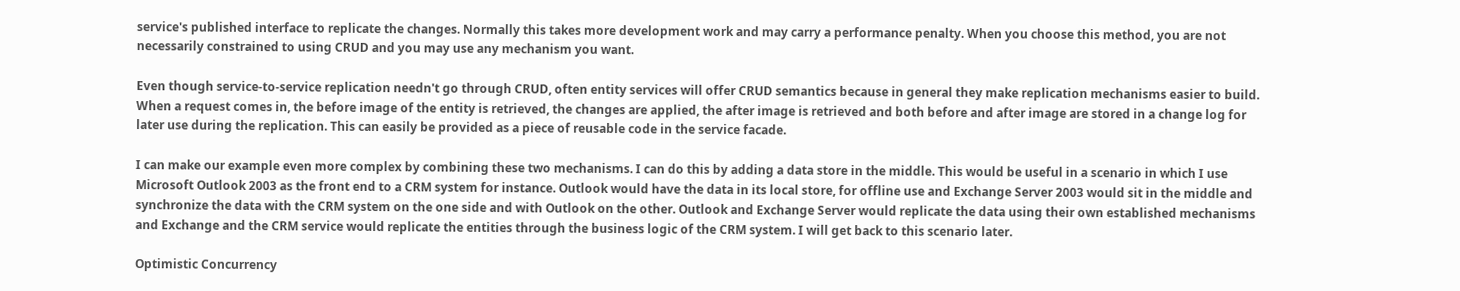service's published interface to replicate the changes. Normally this takes more development work and may carry a performance penalty. When you choose this method, you are not necessarily constrained to using CRUD and you may use any mechanism you want.

Even though service-to-service replication needn't go through CRUD, often entity services will offer CRUD semantics because in general they make replication mechanisms easier to build. When a request comes in, the before image of the entity is retrieved, the changes are applied, the after image is retrieved and both before and after image are stored in a change log for later use during the replication. This can easily be provided as a piece of reusable code in the service facade.

I can make our example even more complex by combining these two mechanisms. I can do this by adding a data store in the middle. This would be useful in a scenario in which I use Microsoft Outlook 2003 as the front end to a CRM system for instance. Outlook would have the data in its local store, for offline use and Exchange Server 2003 would sit in the middle and synchronize the data with the CRM system on the one side and with Outlook on the other. Outlook and Exchange Server would replicate the data using their own established mechanisms and Exchange and the CRM service would replicate the entities through the business logic of the CRM system. I will get back to this scenario later.

Optimistic Concurrency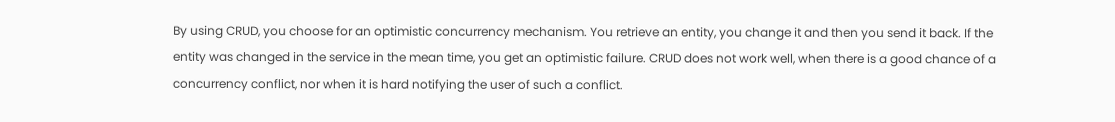By using CRUD, you choose for an optimistic concurrency mechanism. You retrieve an entity, you change it and then you send it back. If the entity was changed in the service in the mean time, you get an optimistic failure. CRUD does not work well, when there is a good chance of a concurrency conflict, nor when it is hard notifying the user of such a conflict.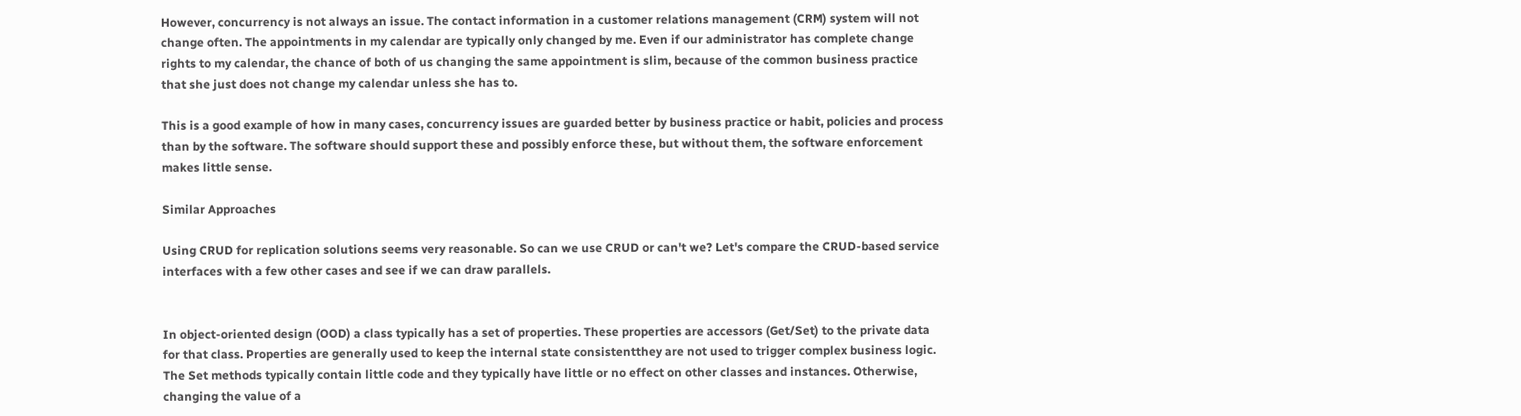However, concurrency is not always an issue. The contact information in a customer relations management (CRM) system will not change often. The appointments in my calendar are typically only changed by me. Even if our administrator has complete change rights to my calendar, the chance of both of us changing the same appointment is slim, because of the common business practice that she just does not change my calendar unless she has to.

This is a good example of how in many cases, concurrency issues are guarded better by business practice or habit, policies and process than by the software. The software should support these and possibly enforce these, but without them, the software enforcement makes little sense.

Similar Approaches

Using CRUD for replication solutions seems very reasonable. So can we use CRUD or can't we? Let's compare the CRUD-based service interfaces with a few other cases and see if we can draw parallels.


In object-oriented design (OOD) a class typically has a set of properties. These properties are accessors (Get/Set) to the private data for that class. Properties are generally used to keep the internal state consistentthey are not used to trigger complex business logic. The Set methods typically contain little code and they typically have little or no effect on other classes and instances. Otherwise, changing the value of a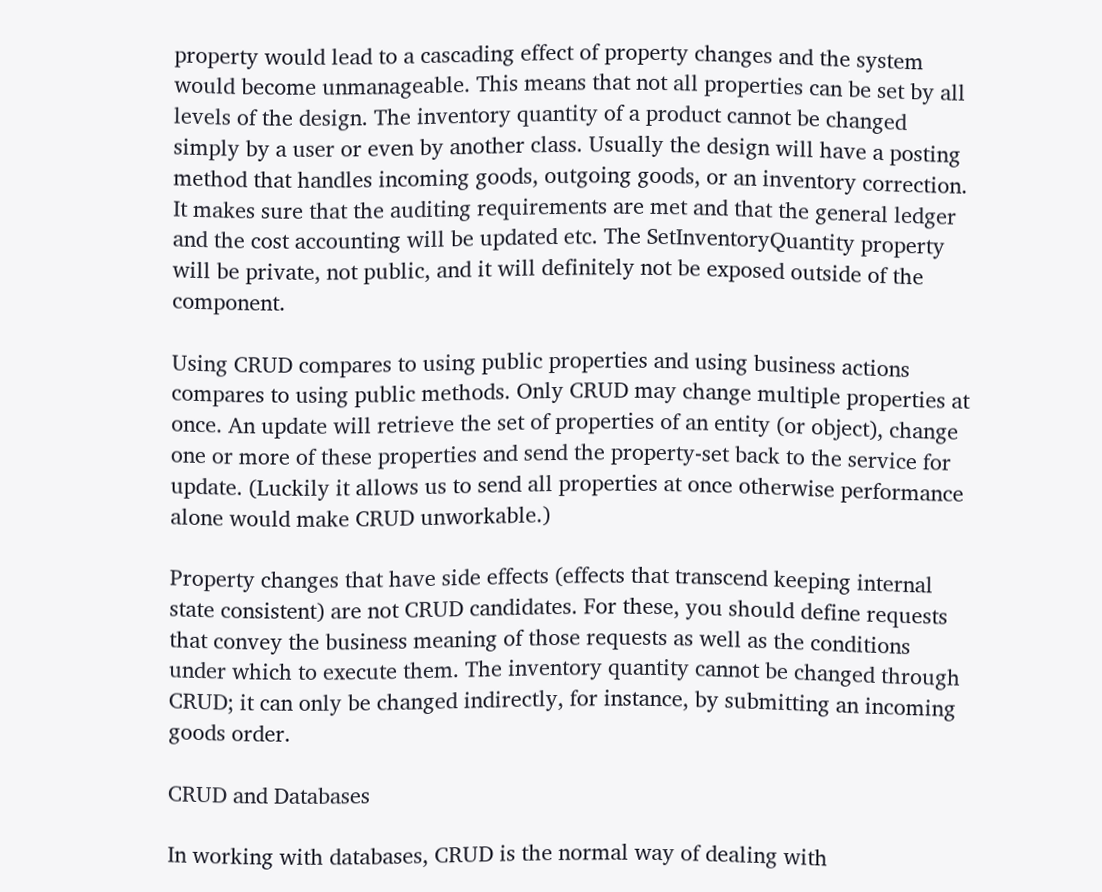property would lead to a cascading effect of property changes and the system would become unmanageable. This means that not all properties can be set by all levels of the design. The inventory quantity of a product cannot be changed simply by a user or even by another class. Usually the design will have a posting method that handles incoming goods, outgoing goods, or an inventory correction. It makes sure that the auditing requirements are met and that the general ledger and the cost accounting will be updated etc. The SetInventoryQuantity property will be private, not public, and it will definitely not be exposed outside of the component.

Using CRUD compares to using public properties and using business actions compares to using public methods. Only CRUD may change multiple properties at once. An update will retrieve the set of properties of an entity (or object), change one or more of these properties and send the property-set back to the service for update. (Luckily it allows us to send all properties at once otherwise performance alone would make CRUD unworkable.)

Property changes that have side effects (effects that transcend keeping internal state consistent) are not CRUD candidates. For these, you should define requests that convey the business meaning of those requests as well as the conditions under which to execute them. The inventory quantity cannot be changed through CRUD; it can only be changed indirectly, for instance, by submitting an incoming goods order.

CRUD and Databases

In working with databases, CRUD is the normal way of dealing with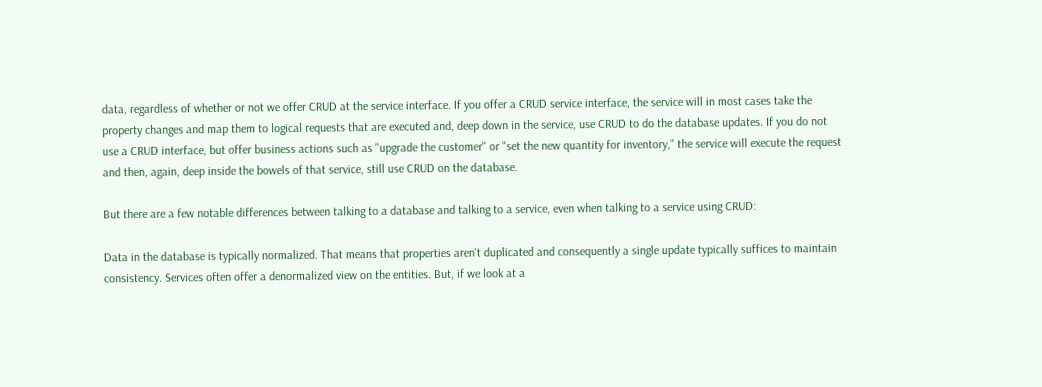data, regardless of whether or not we offer CRUD at the service interface. If you offer a CRUD service interface, the service will in most cases take the property changes and map them to logical requests that are executed and, deep down in the service, use CRUD to do the database updates. If you do not use a CRUD interface, but offer business actions such as "upgrade the customer" or "set the new quantity for inventory," the service will execute the request and then, again, deep inside the bowels of that service, still use CRUD on the database.

But there are a few notable differences between talking to a database and talking to a service, even when talking to a service using CRUD:

Data in the database is typically normalized. That means that properties aren't duplicated and consequently a single update typically suffices to maintain consistency. Services often offer a denormalized view on the entities. But, if we look at a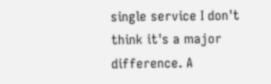single service I don't think it's a major difference. A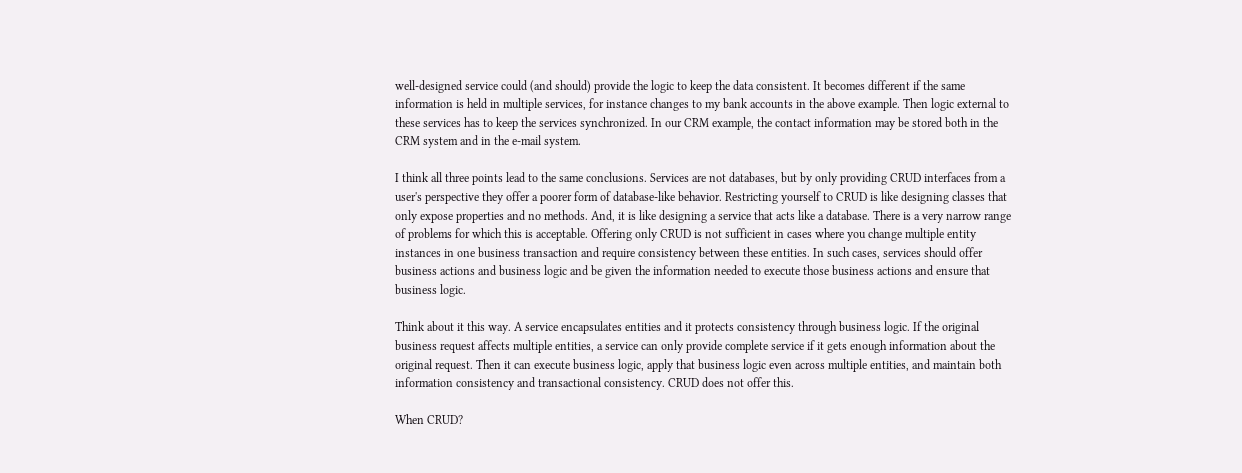well-designed service could (and should) provide the logic to keep the data consistent. It becomes different if the same information is held in multiple services, for instance changes to my bank accounts in the above example. Then logic external to these services has to keep the services synchronized. In our CRM example, the contact information may be stored both in the CRM system and in the e-mail system.

I think all three points lead to the same conclusions. Services are not databases, but by only providing CRUD interfaces from a user's perspective they offer a poorer form of database-like behavior. Restricting yourself to CRUD is like designing classes that only expose properties and no methods. And, it is like designing a service that acts like a database. There is a very narrow range of problems for which this is acceptable. Offering only CRUD is not sufficient in cases where you change multiple entity instances in one business transaction and require consistency between these entities. In such cases, services should offer business actions and business logic and be given the information needed to execute those business actions and ensure that business logic.

Think about it this way. A service encapsulates entities and it protects consistency through business logic. If the original business request affects multiple entities, a service can only provide complete service if it gets enough information about the original request. Then it can execute business logic, apply that business logic even across multiple entities, and maintain both information consistency and transactional consistency. CRUD does not offer this.

When CRUD?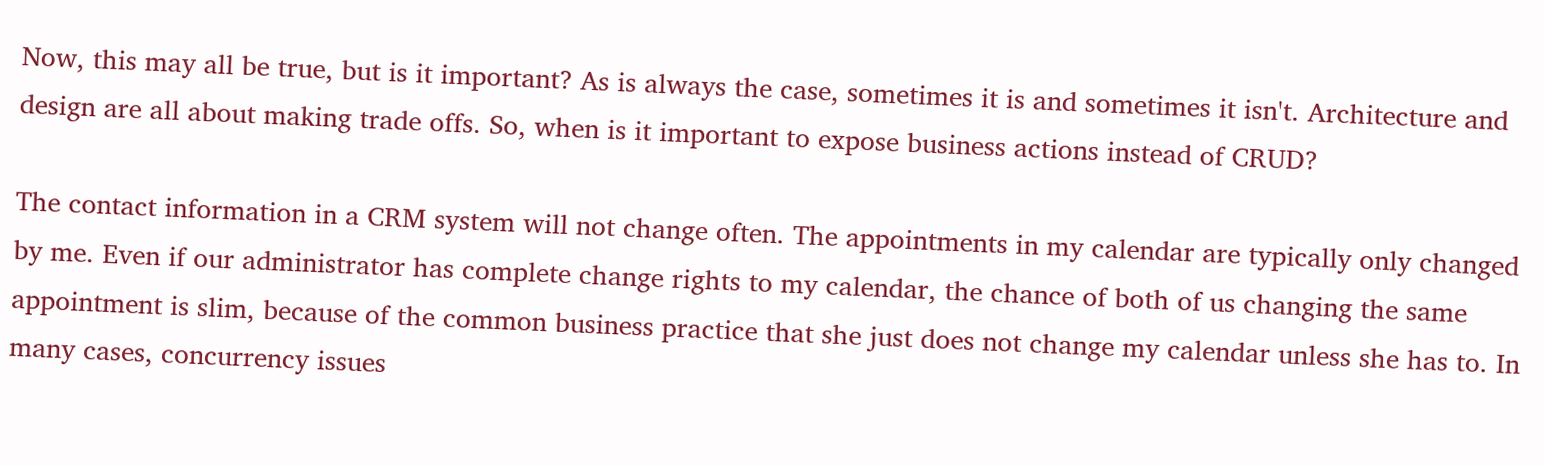Now, this may all be true, but is it important? As is always the case, sometimes it is and sometimes it isn't. Architecture and design are all about making trade offs. So, when is it important to expose business actions instead of CRUD?

The contact information in a CRM system will not change often. The appointments in my calendar are typically only changed by me. Even if our administrator has complete change rights to my calendar, the chance of both of us changing the same appointment is slim, because of the common business practice that she just does not change my calendar unless she has to. In many cases, concurrency issues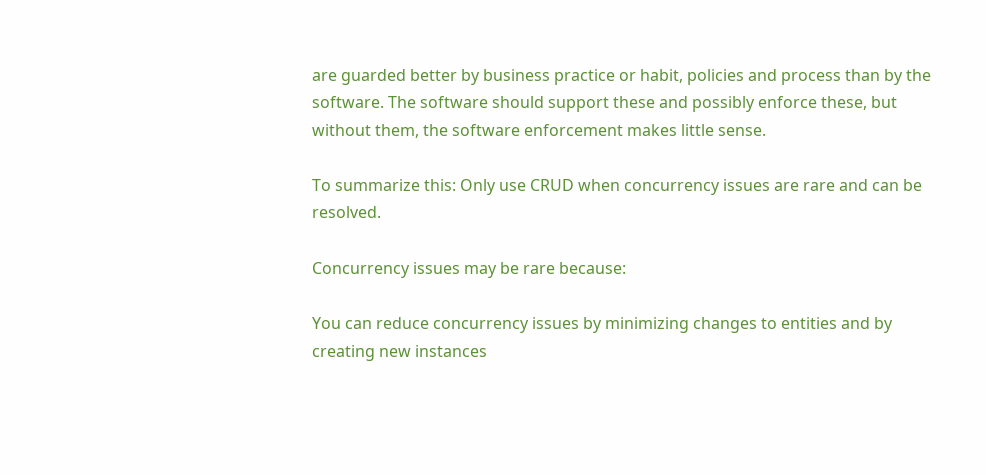are guarded better by business practice or habit, policies and process than by the software. The software should support these and possibly enforce these, but without them, the software enforcement makes little sense.

To summarize this: Only use CRUD when concurrency issues are rare and can be resolved.

Concurrency issues may be rare because:

You can reduce concurrency issues by minimizing changes to entities and by creating new instances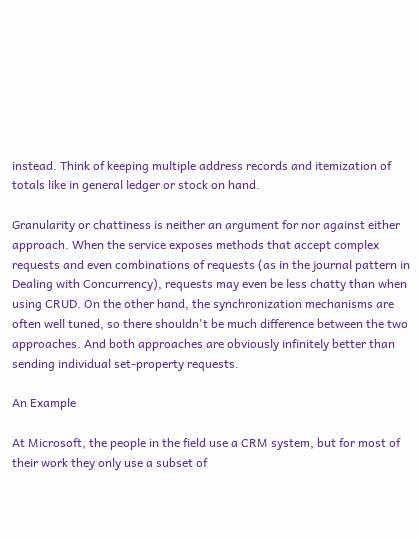instead. Think of keeping multiple address records and itemization of totals like in general ledger or stock on hand.

Granularity or chattiness is neither an argument for nor against either approach. When the service exposes methods that accept complex requests and even combinations of requests (as in the journal pattern in Dealing with Concurrency), requests may even be less chatty than when using CRUD. On the other hand, the synchronization mechanisms are often well tuned, so there shouldn't be much difference between the two approaches. And both approaches are obviously infinitely better than sending individual set-property requests.

An Example

At Microsoft, the people in the field use a CRM system, but for most of their work they only use a subset of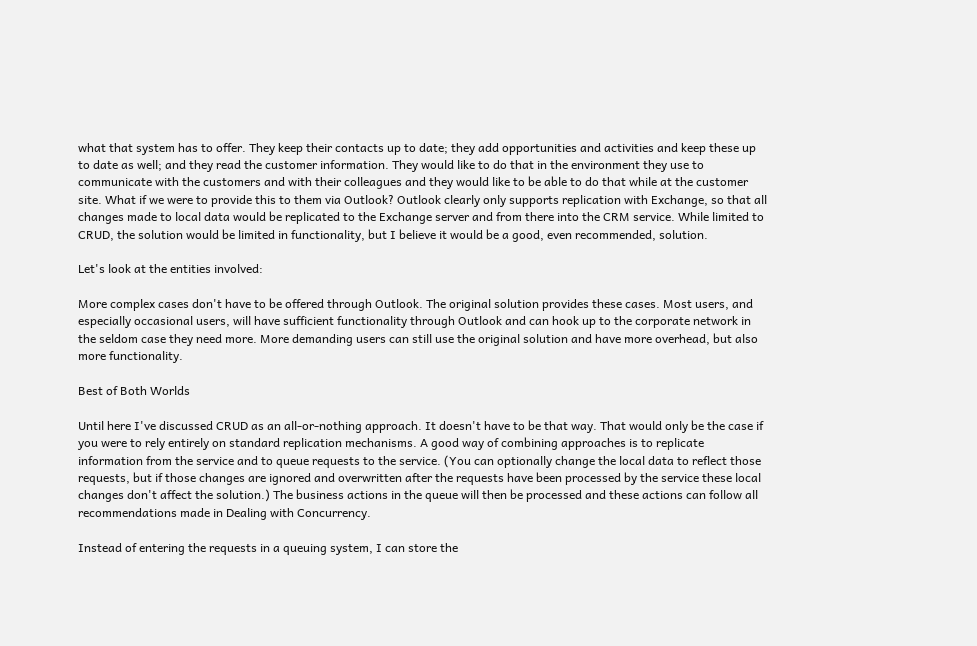what that system has to offer. They keep their contacts up to date; they add opportunities and activities and keep these up to date as well; and they read the customer information. They would like to do that in the environment they use to communicate with the customers and with their colleagues and they would like to be able to do that while at the customer site. What if we were to provide this to them via Outlook? Outlook clearly only supports replication with Exchange, so that all changes made to local data would be replicated to the Exchange server and from there into the CRM service. While limited to CRUD, the solution would be limited in functionality, but I believe it would be a good, even recommended, solution.

Let's look at the entities involved:

More complex cases don't have to be offered through Outlook. The original solution provides these cases. Most users, and especially occasional users, will have sufficient functionality through Outlook and can hook up to the corporate network in the seldom case they need more. More demanding users can still use the original solution and have more overhead, but also more functionality.

Best of Both Worlds

Until here I've discussed CRUD as an all-or-nothing approach. It doesn't have to be that way. That would only be the case if you were to rely entirely on standard replication mechanisms. A good way of combining approaches is to replicate information from the service and to queue requests to the service. (You can optionally change the local data to reflect those requests, but if those changes are ignored and overwritten after the requests have been processed by the service these local changes don't affect the solution.) The business actions in the queue will then be processed and these actions can follow all recommendations made in Dealing with Concurrency.

Instead of entering the requests in a queuing system, I can store the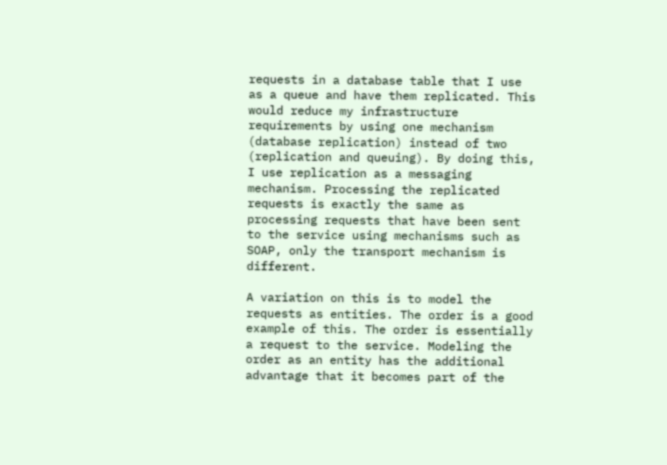requests in a database table that I use as a queue and have them replicated. This would reduce my infrastructure requirements by using one mechanism (database replication) instead of two (replication and queuing). By doing this, I use replication as a messaging mechanism. Processing the replicated requests is exactly the same as processing requests that have been sent to the service using mechanisms such as SOAP, only the transport mechanism is different.

A variation on this is to model the requests as entities. The order is a good example of this. The order is essentially a request to the service. Modeling the order as an entity has the additional advantage that it becomes part of the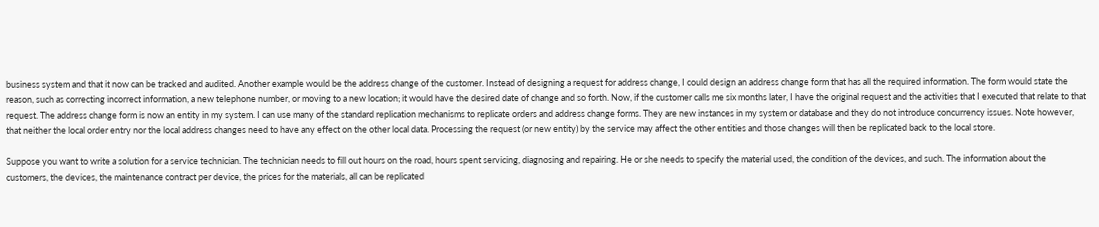business system and that it now can be tracked and audited. Another example would be the address change of the customer. Instead of designing a request for address change, I could design an address change form that has all the required information. The form would state the reason, such as correcting incorrect information, a new telephone number, or moving to a new location; it would have the desired date of change and so forth. Now, if the customer calls me six months later, I have the original request and the activities that I executed that relate to that request. The address change form is now an entity in my system. I can use many of the standard replication mechanisms to replicate orders and address change forms. They are new instances in my system or database and they do not introduce concurrency issues. Note however, that neither the local order entry nor the local address changes need to have any effect on the other local data. Processing the request (or new entity) by the service may affect the other entities and those changes will then be replicated back to the local store.

Suppose you want to write a solution for a service technician. The technician needs to fill out hours on the road, hours spent servicing, diagnosing and repairing. He or she needs to specify the material used, the condition of the devices, and such. The information about the customers, the devices, the maintenance contract per device, the prices for the materials, all can be replicated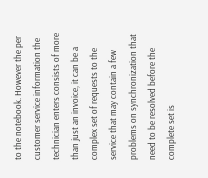to the notebook. However the per customer service information the technician enters consists of more than just an invoice, it can be a complex set of requests to the service that may contain a few problems on synchronization that need to be resolved before the complete set is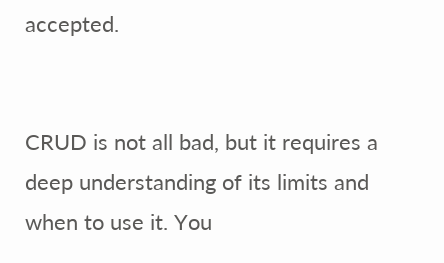accepted.


CRUD is not all bad, but it requires a deep understanding of its limits and when to use it. You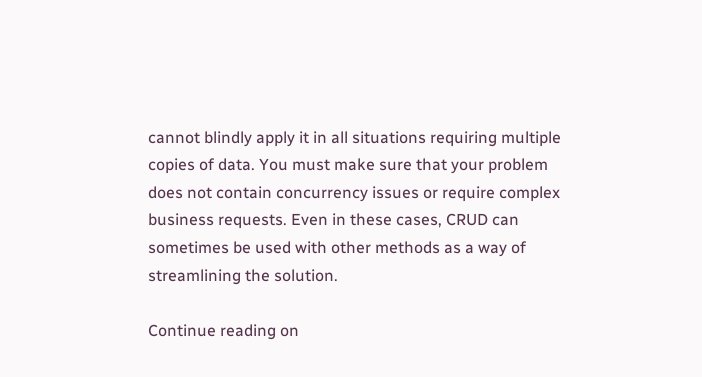cannot blindly apply it in all situations requiring multiple copies of data. You must make sure that your problem does not contain concurrency issues or require complex business requests. Even in these cases, CRUD can sometimes be used with other methods as a way of streamlining the solution.

Continue reading on